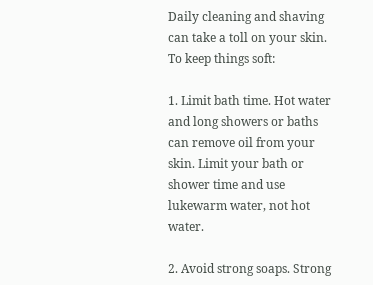Daily cleaning and shaving can take a toll on your skin. To keep things soft:

1. Limit bath time. Hot water and long showers or baths can remove oil from your skin. Limit your bath or shower time and use lukewarm water, not hot water.

2. Avoid strong soaps. Strong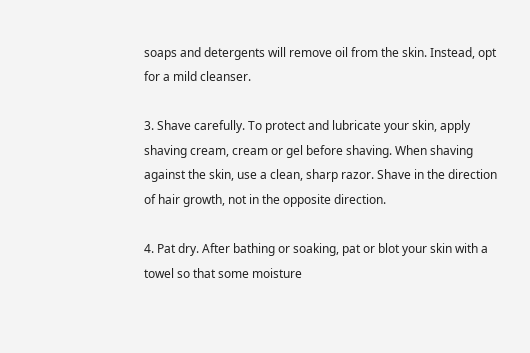soaps and detergents will remove oil from the skin. Instead, opt for a mild cleanser.

3. Shave carefully. To protect and lubricate your skin, apply shaving cream, cream or gel before shaving. When shaving against the skin, use a clean, sharp razor. Shave in the direction of hair growth, not in the opposite direction.

4. Pat dry. After bathing or soaking, pat or blot your skin with a towel so that some moisture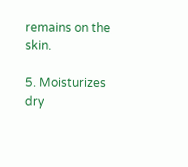remains on the skin.

5. Moisturizes dry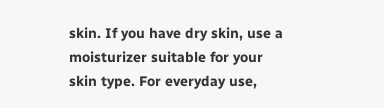skin. If you have dry skin, use a moisturizer suitable for your skin type. For everyday use,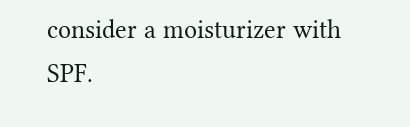consider a moisturizer with SPF.